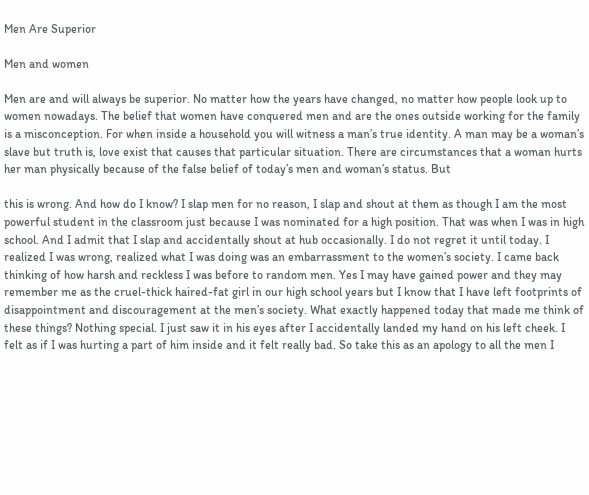Men Are Superior

Men and women

Men are and will always be superior. No matter how the years have changed, no matter how people look up to women nowadays. The belief that women have conquered men and are the ones outside working for the family is a misconception. For when inside a household you will witness a man’s true identity. A man may be a woman’s slave but truth is, love exist that causes that particular situation. There are circumstances that a woman hurts her man physically because of the false belief of today’s men and woman’s status. But

this is wrong. And how do I know? I slap men for no reason, I slap and shout at them as though I am the most powerful student in the classroom just because I was nominated for a high position. That was when I was in high school. And I admit that I slap and accidentally shout at hub occasionally. I do not regret it until today. I realized I was wrong, realized what I was doing was an embarrassment to the women’s society. I came back thinking of how harsh and reckless I was before to random men. Yes I may have gained power and they may remember me as the cruel-thick haired-fat girl in our high school years but I know that I have left footprints of disappointment and discouragement at the men’s society. What exactly happened today that made me think of these things? Nothing special. I just saw it in his eyes after I accidentally landed my hand on his left cheek. I felt as if I was hurting a part of him inside and it felt really bad. So take this as an apology to all the men I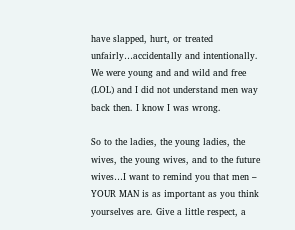have slapped, hurt, or treated unfairly…accidentally and intentionally. We were young and and wild and free (LOL) and I did not understand men way back then. I know I was wrong.

So to the ladies, the young ladies, the wives, the young wives, and to the future wives…I want to remind you that men – YOUR MAN is as important as you think yourselves are. Give a little respect, a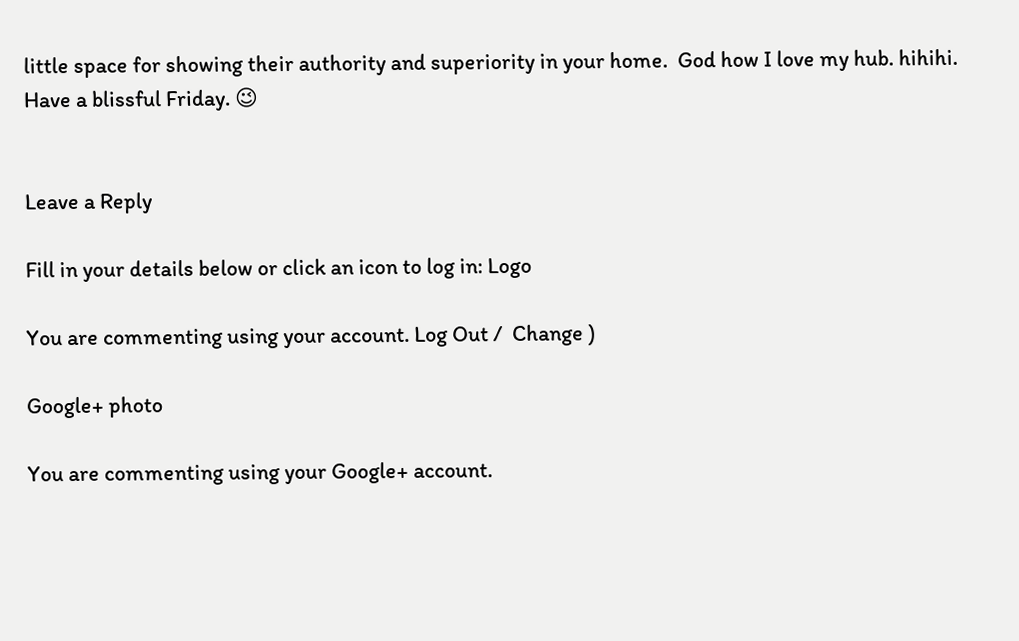little space for showing their authority and superiority in your home.  God how I love my hub. hihihi. Have a blissful Friday. 😉


Leave a Reply

Fill in your details below or click an icon to log in: Logo

You are commenting using your account. Log Out /  Change )

Google+ photo

You are commenting using your Google+ account.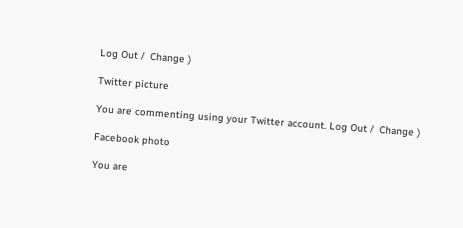Log Out /  Change )

Twitter picture

You are commenting using your Twitter account. Log Out /  Change )

Facebook photo

You are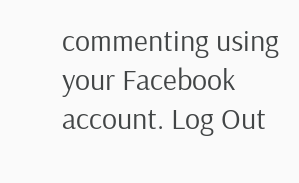commenting using your Facebook account. Log Out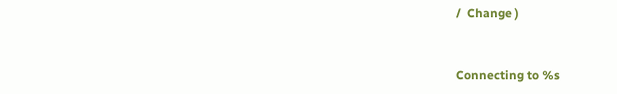/  Change )


Connecting to %s